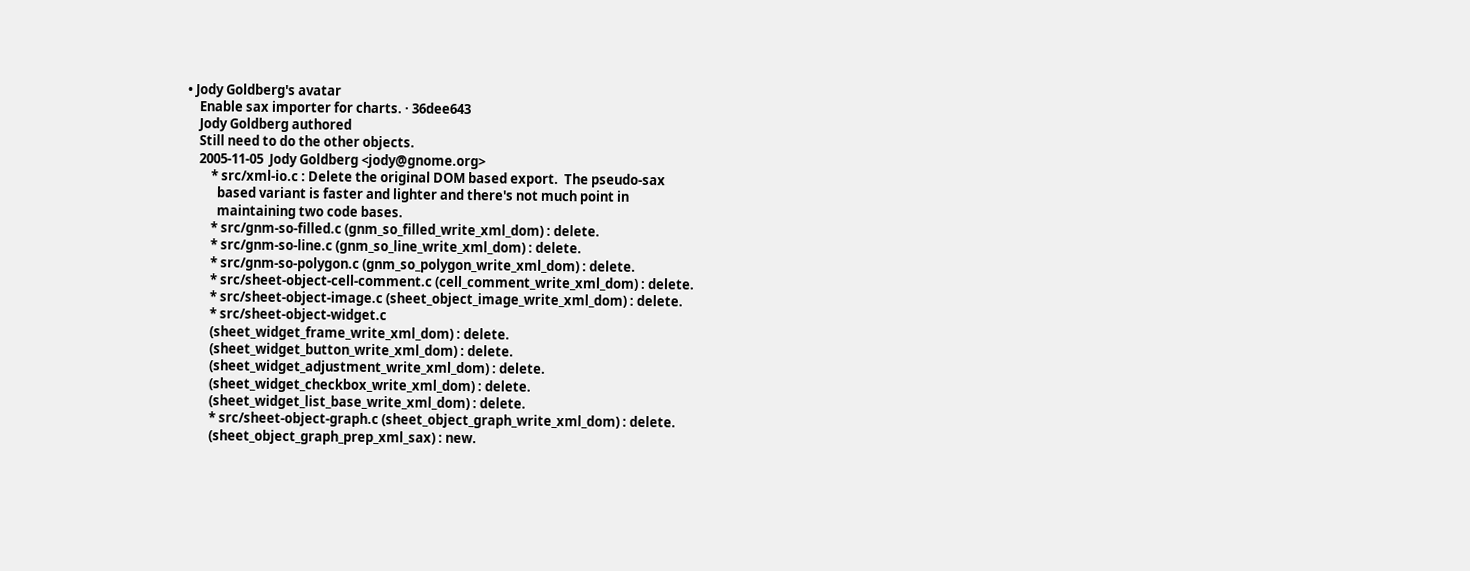• Jody Goldberg's avatar
    Enable sax importer for charts. · 36dee643
    Jody Goldberg authored
    Still need to do the other objects.
    2005-11-05  Jody Goldberg <jody@gnome.org>
        * src/xml-io.c : Delete the original DOM based export.  The pseudo-sax
          based variant is faster and lighter and there's not much point in
          maintaining two code bases.
        * src/gnm-so-filled.c (gnm_so_filled_write_xml_dom) : delete.
        * src/gnm-so-line.c (gnm_so_line_write_xml_dom) : delete.
        * src/gnm-so-polygon.c (gnm_so_polygon_write_xml_dom) : delete.
        * src/sheet-object-cell-comment.c (cell_comment_write_xml_dom) : delete.
        * src/sheet-object-image.c (sheet_object_image_write_xml_dom) : delete.
        * src/sheet-object-widget.c
        (sheet_widget_frame_write_xml_dom) : delete.
        (sheet_widget_button_write_xml_dom) : delete.
        (sheet_widget_adjustment_write_xml_dom) : delete.
        (sheet_widget_checkbox_write_xml_dom) : delete.
        (sheet_widget_list_base_write_xml_dom) : delete.
        * src/sheet-object-graph.c (sheet_object_graph_write_xml_dom) : delete.
        (sheet_object_graph_prep_xml_sax) : new.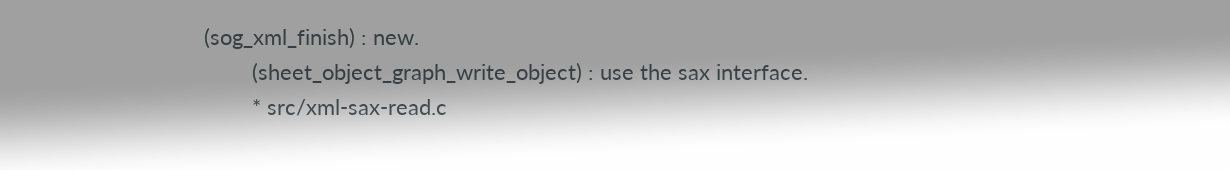(sog_xml_finish) : new.
        (sheet_object_graph_write_object) : use the sax interface.
        * src/xml-sax-read.c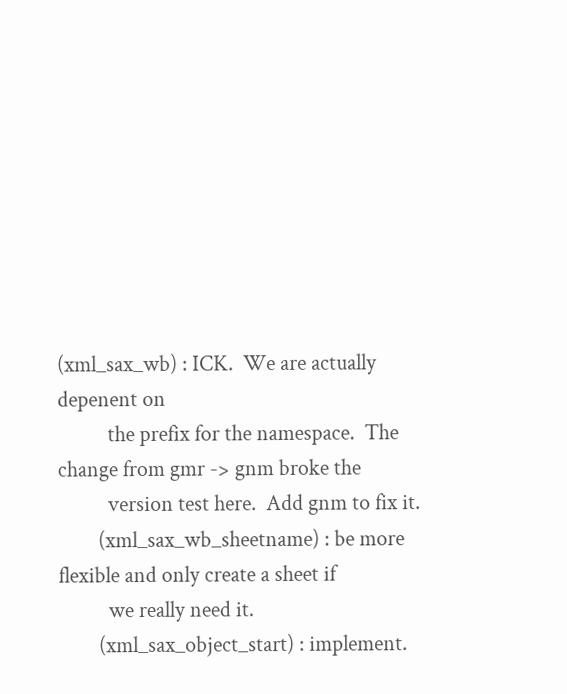(xml_sax_wb) : ICK.  We are actually depenent on
          the prefix for the namespace.  The change from gmr -> gnm broke the
          version test here.  Add gnm to fix it.
        (xml_sax_wb_sheetname) : be more flexible and only create a sheet if
          we really need it.
        (xml_sax_object_start) : implement.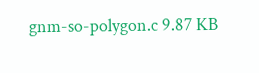gnm-so-polygon.c 9.87 KB